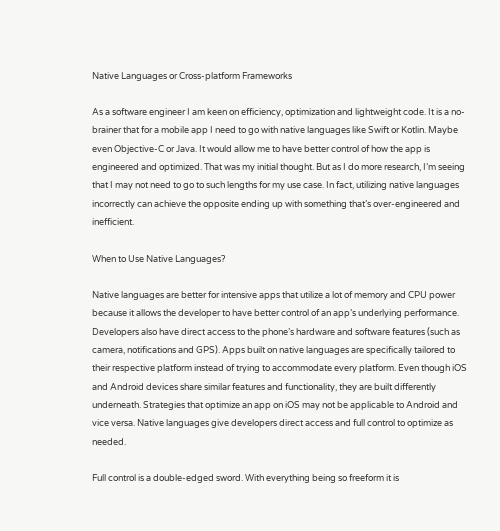Native Languages or Cross-platform Frameworks

As a software engineer I am keen on efficiency, optimization and lightweight code. It is a no-brainer that for a mobile app I need to go with native languages like Swift or Kotlin. Maybe even Objective-C or Java. It would allow me to have better control of how the app is engineered and optimized. That was my initial thought. But as I do more research, I’m seeing that I may not need to go to such lengths for my use case. In fact, utilizing native languages incorrectly can achieve the opposite ending up with something that’s over-engineered and inefficient.

When to Use Native Languages?

Native languages are better for intensive apps that utilize a lot of memory and CPU power because it allows the developer to have better control of an app’s underlying performance. Developers also have direct access to the phone’s hardware and software features (such as camera, notifications and GPS). Apps built on native languages are specifically tailored to their respective platform instead of trying to accommodate every platform. Even though iOS and Android devices share similar features and functionality, they are built differently underneath. Strategies that optimize an app on iOS may not be applicable to Android and vice versa. Native languages give developers direct access and full control to optimize as needed.

Full control is a double-edged sword. With everything being so freeform it is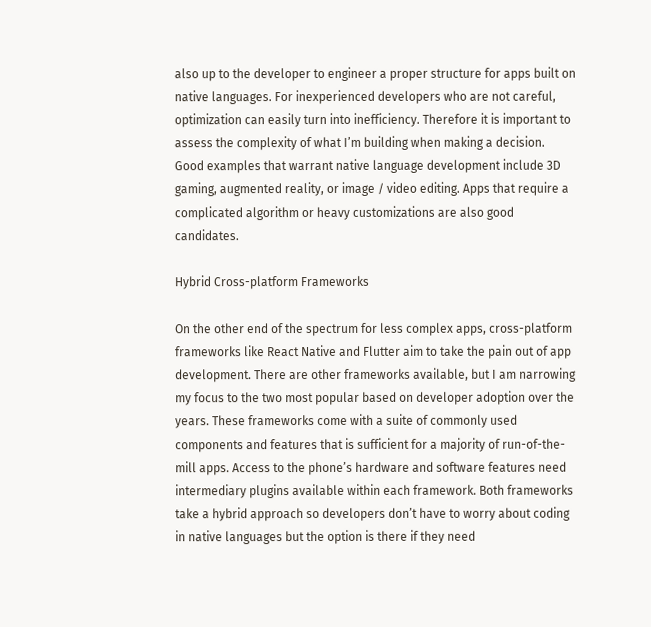also up to the developer to engineer a proper structure for apps built on native languages. For inexperienced developers who are not careful, optimization can easily turn into inefficiency. Therefore it is important to assess the complexity of what I’m building when making a decision. Good examples that warrant native language development include 3D gaming, augmented reality, or image / video editing. Apps that require a complicated algorithm or heavy customizations are also good candidates.

Hybrid Cross-platform Frameworks

On the other end of the spectrum for less complex apps, cross-platform frameworks like React Native and Flutter aim to take the pain out of app development. There are other frameworks available, but I am narrowing my focus to the two most popular based on developer adoption over the years. These frameworks come with a suite of commonly used components and features that is sufficient for a majority of run-of-the-mill apps. Access to the phone’s hardware and software features need intermediary plugins available within each framework. Both frameworks take a hybrid approach so developers don’t have to worry about coding in native languages but the option is there if they need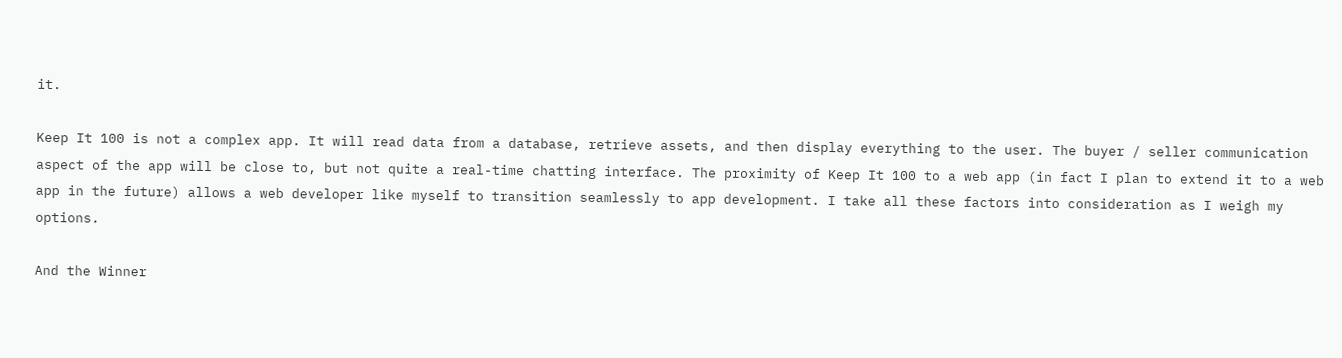it.

Keep It 100 is not a complex app. It will read data from a database, retrieve assets, and then display everything to the user. The buyer / seller communication aspect of the app will be close to, but not quite a real-time chatting interface. The proximity of Keep It 100 to a web app (in fact I plan to extend it to a web app in the future) allows a web developer like myself to transition seamlessly to app development. I take all these factors into consideration as I weigh my options.

And the Winner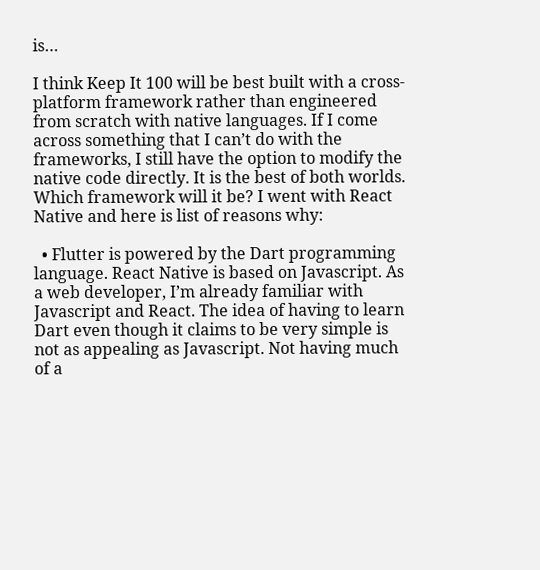is…

I think Keep It 100 will be best built with a cross-platform framework rather than engineered from scratch with native languages. If I come across something that I can’t do with the frameworks, I still have the option to modify the native code directly. It is the best of both worlds. Which framework will it be? I went with React Native and here is list of reasons why:

  • Flutter is powered by the Dart programming language. React Native is based on Javascript. As a web developer, I’m already familiar with Javascript and React. The idea of having to learn Dart even though it claims to be very simple is not as appealing as Javascript. Not having much of a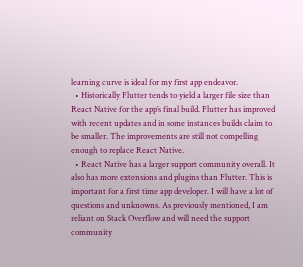learning curve is ideal for my first app endeavor.
  • Historically Flutter tends to yield a larger file size than React Native for the app’s final build. Flutter has improved with recent updates and in some instances builds claim to be smaller. The improvements are still not compelling enough to replace React Native.
  • React Native has a larger support community overall. It also has more extensions and plugins than Flutter. This is important for a first time app developer. I will have a lot of questions and unknowns. As previously mentioned, I am reliant on Stack Overflow and will need the support community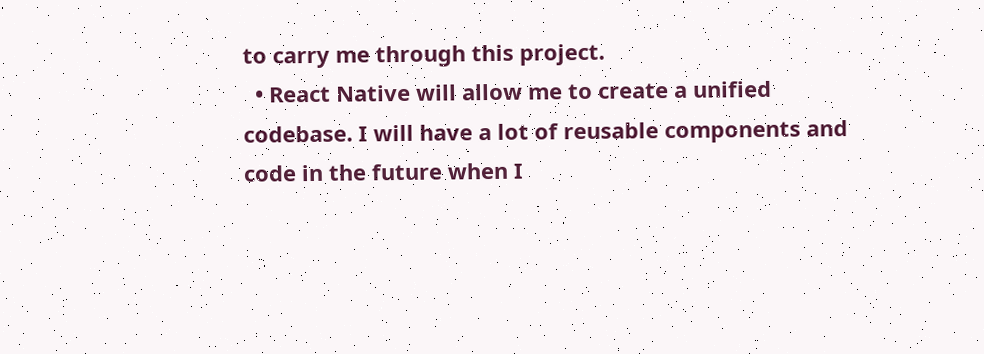to carry me through this project.
  • React Native will allow me to create a unified codebase. I will have a lot of reusable components and code in the future when I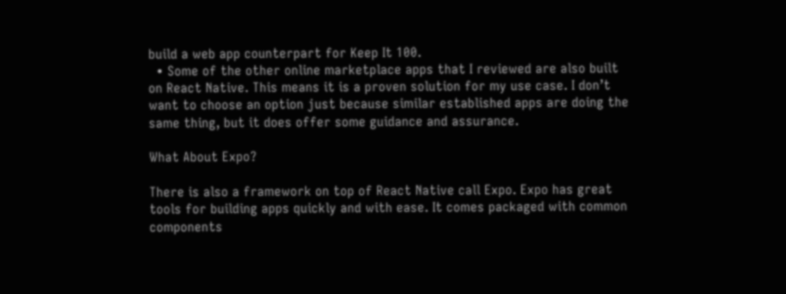build a web app counterpart for Keep It 100.
  • Some of the other online marketplace apps that I reviewed are also built on React Native. This means it is a proven solution for my use case. I don’t want to choose an option just because similar established apps are doing the same thing, but it does offer some guidance and assurance.

What About Expo?

There is also a framework on top of React Native call Expo. Expo has great tools for building apps quickly and with ease. It comes packaged with common components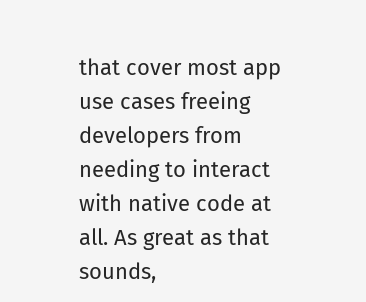that cover most app use cases freeing developers from needing to interact with native code at all. As great as that sounds,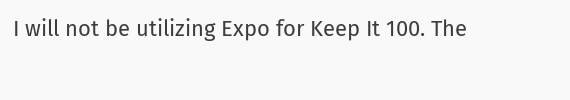I will not be utilizing Expo for Keep It 100. The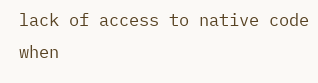lack of access to native code when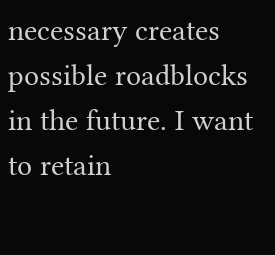necessary creates possible roadblocks in the future. I want to retain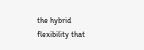the hybrid flexibility that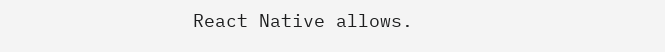React Native allows.